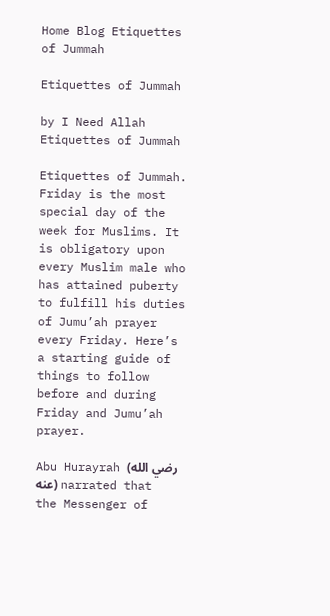Home Blog Etiquettes of Jummah

Etiquettes of Jummah

by I Need Allah
Etiquettes of Jummah

Etiquettes of Jummah. Friday is the most special day of the week for Muslims. It is obligatory upon every Muslim male who has attained puberty to fulfill his duties of Jumu’ah prayer every Friday. Here’s a starting guide of things to follow before and during Friday and Jumu’ah prayer.

Abu Hurayrah (رضي الله عنه) narrated that the Messenger of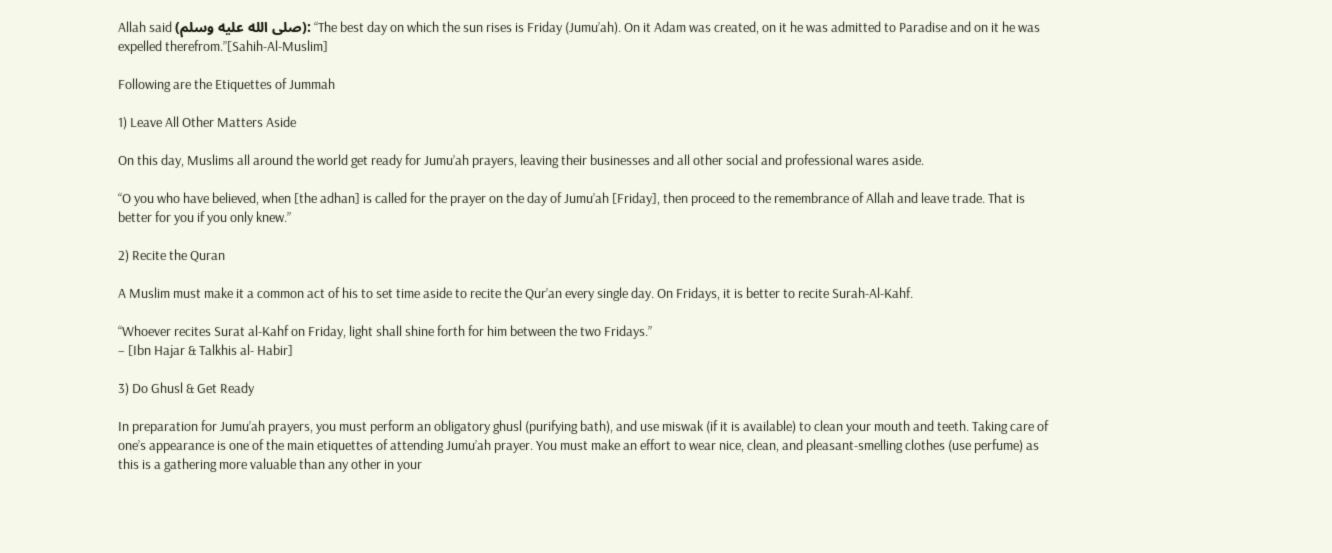Allah said (صلى الله عليه وسلم): “The best day on which the sun rises is Friday (Jumu’ah). On it Adam was created, on it he was admitted to Paradise and on it he was expelled therefrom.”[Sahih-Al-Muslim]

Following are the Etiquettes of Jummah

1) Leave All Other Matters Aside

On this day, Muslims all around the world get ready for Jumu’ah prayers, leaving their businesses and all other social and professional wares aside.

“O you who have believed, when [the adhan] is called for the prayer on the day of Jumu’ah [Friday], then proceed to the remembrance of Allah and leave trade. That is better for you if you only knew.”

2) Recite the Quran

A Muslim must make it a common act of his to set time aside to recite the Qur’an every single day. On Fridays, it is better to recite Surah-Al-Kahf.

“Whoever recites Surat al-Kahf on Friday, light shall shine forth for him between the two Fridays.”
– [Ibn Hajar & Talkhis al- Habir]

3) Do Ghusl & Get Ready

In preparation for Jumu’ah prayers, you must perform an obligatory ghusl (purifying bath), and use miswak (if it is available) to clean your mouth and teeth. Taking care of one’s appearance is one of the main etiquettes of attending Jumu’ah prayer. You must make an effort to wear nice, clean, and pleasant-smelling clothes (use perfume) as this is a gathering more valuable than any other in your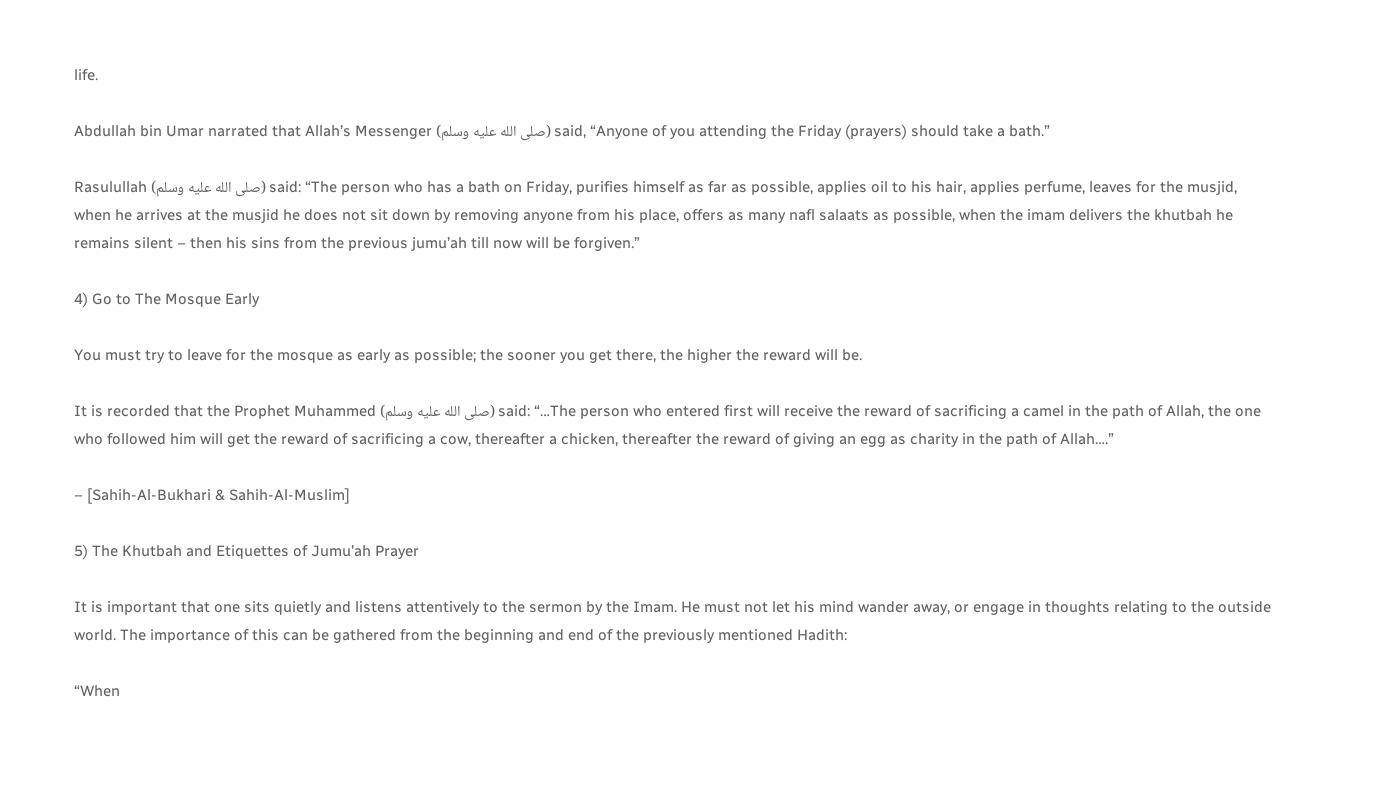life.

Abdullah bin Umar narrated that Allah’s Messenger (صلى الله عليه وسلم) said, “Anyone of you attending the Friday (prayers) should take a bath.”

Rasulullah (صلى الله عليه وسلم) said: “The person who has a bath on Friday, purifies himself as far as possible, applies oil to his hair, applies perfume, leaves for the musjid, when he arrives at the musjid he does not sit down by removing anyone from his place, offers as many nafl salaats as possible, when the imam delivers the khutbah he remains silent – then his sins from the previous jumu’ah till now will be forgiven.”

4) Go to The Mosque Early

You must try to leave for the mosque as early as possible; the sooner you get there, the higher the reward will be.

It is recorded that the Prophet Muhammed (صلى الله عليه وسلم) said: “…The person who entered first will receive the reward of sacrificing a camel in the path of Allah, the one who followed him will get the reward of sacrificing a cow, thereafter a chicken, thereafter the reward of giving an egg as charity in the path of Allah….”

– [Sahih-Al-Bukhari & Sahih-Al-Muslim]

5) The Khutbah and Etiquettes of Jumu’ah Prayer

It is important that one sits quietly and listens attentively to the sermon by the Imam. He must not let his mind wander away, or engage in thoughts relating to the outside world. The importance of this can be gathered from the beginning and end of the previously mentioned Hadith:

“When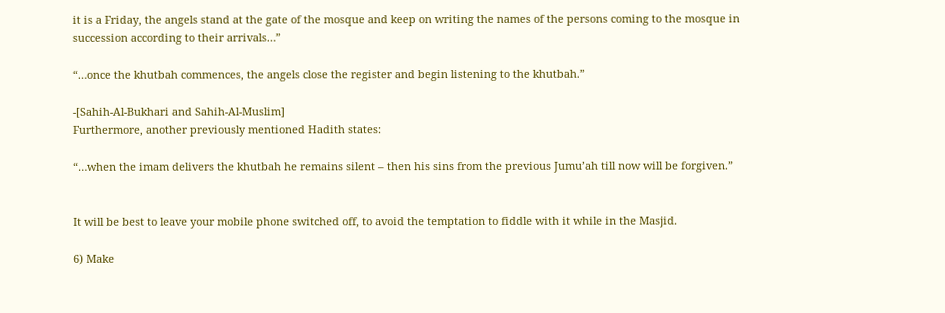it is a Friday, the angels stand at the gate of the mosque and keep on writing the names of the persons coming to the mosque in succession according to their arrivals…”

“…once the khutbah commences, the angels close the register and begin listening to the khutbah.”

-[Sahih-Al-Bukhari and Sahih-Al-Muslim]
Furthermore, another previously mentioned Hadith states:

“…when the imam delivers the khutbah he remains silent – then his sins from the previous Jumu’ah till now will be forgiven.”


It will be best to leave your mobile phone switched off, to avoid the temptation to fiddle with it while in the Masjid.

6) Make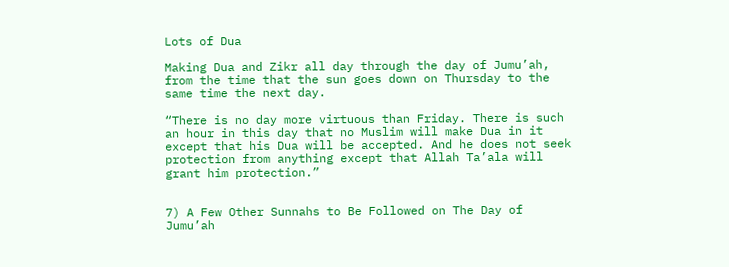Lots of Dua

Making Dua and Zikr all day through the day of Jumu’ah, from the time that the sun goes down on Thursday to the same time the next day.

“There is no day more virtuous than Friday. There is such an hour in this day that no Muslim will make Dua in it except that his Dua will be accepted. And he does not seek protection from anything except that Allah Ta’ala will grant him protection.”


7) A Few Other Sunnahs to Be Followed on The Day of Jumu’ah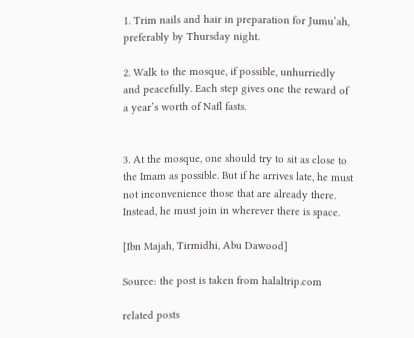1. Trim nails and hair in preparation for Jumu’ah, preferably by Thursday night.

2. Walk to the mosque, if possible, unhurriedly and peacefully. Each step gives one the reward of a year’s worth of Nafl fasts.


3. At the mosque, one should try to sit as close to the Imam as possible. But if he arrives late, he must not inconvenience those that are already there. Instead, he must join in wherever there is space.

[Ibn Majah, Tirmidhi, Abu Dawood]

Source: the post is taken from halaltrip.com

related posts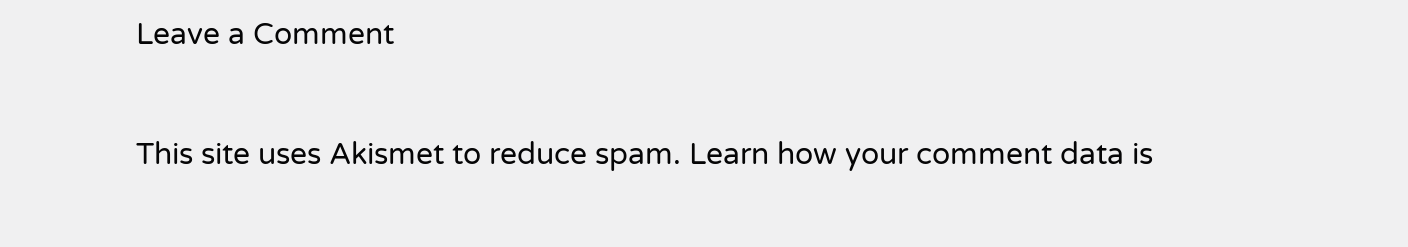Leave a Comment

This site uses Akismet to reduce spam. Learn how your comment data is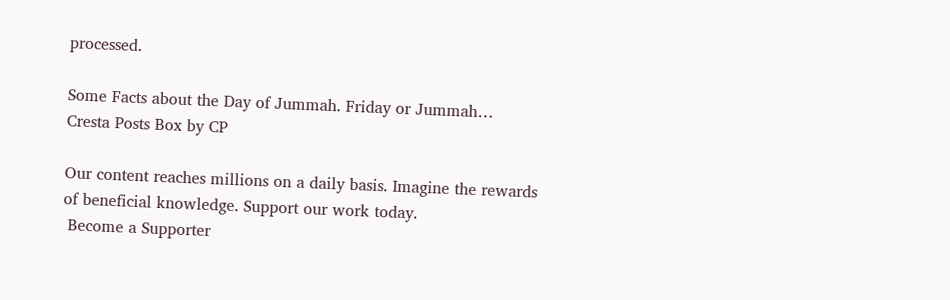processed.

Some Facts about the Day of Jummah. Friday or Jummah…
Cresta Posts Box by CP

Our content reaches millions on a daily basis. Imagine the rewards of beneficial knowledge. Support our work today.
 Become a Supporter